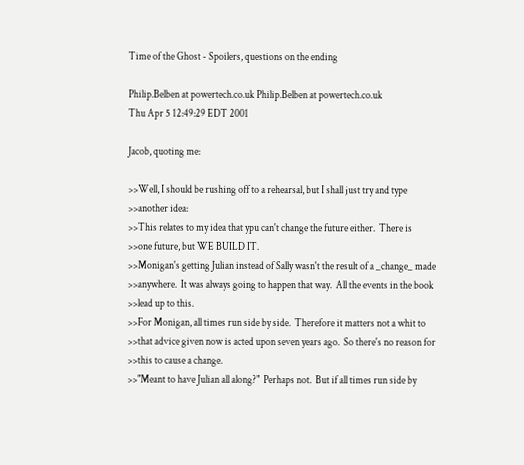Time of the Ghost - Spoilers, questions on the ending

Philip.Belben at powertech.co.uk Philip.Belben at powertech.co.uk
Thu Apr 5 12:49:29 EDT 2001

Jacob, quoting me:

>>Well, I should be rushing off to a rehearsal, but I shall just try and type
>>another idea:
>>This relates to my idea that ypu can't change the future either.  There is
>>one future, but WE BUILD IT.
>>Monigan's getting Julian instead of Sally wasn't the result of a _change_ made
>>anywhere.  It was always going to happen that way.  All the events in the book
>>lead up to this.
>>For Monigan, all times run side by side.  Therefore it matters not a whit to
>>that advice given now is acted upon seven years ago.  So there's no reason for
>>this to cause a change.
>>"Meant to have Julian all along?"  Perhaps not.  But if all times run side by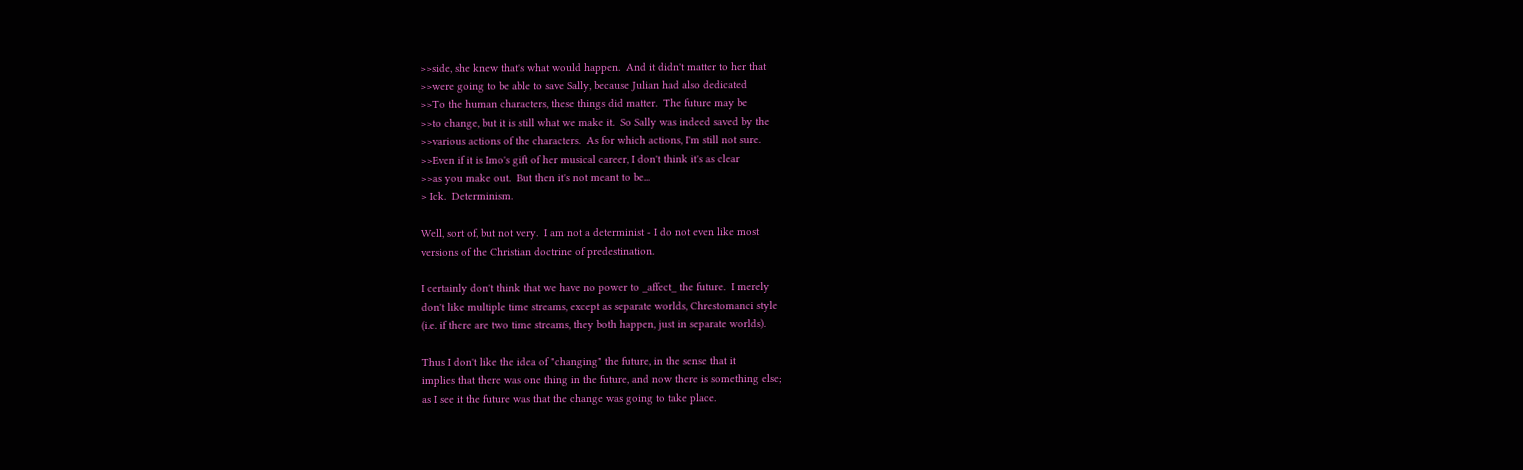>>side, she knew that's what would happen.  And it didn't matter to her that
>>were going to be able to save Sally, because Julian had also dedicated
>>To the human characters, these things did matter.  The future may be
>>to change, but it is still what we make it.  So Sally was indeed saved by the
>>various actions of the characters.  As for which actions, I'm still not sure.
>>Even if it is Imo's gift of her musical career, I don't think it's as clear
>>as you make out.  But then it's not meant to be...
> Ick.  Determinism.

Well, sort of, but not very.  I am not a determinist - I do not even like most
versions of the Christian doctrine of predestination.

I certainly don't think that we have no power to _affect_ the future.  I merely
don't like multiple time streams, except as separate worlds, Chrestomanci style
(i.e. if there are two time streams, they both happen, just in separate worlds).

Thus I don't like the idea of "changing" the future, in the sense that it
implies that there was one thing in the future, and now there is something else;
as I see it the future was that the change was going to take place.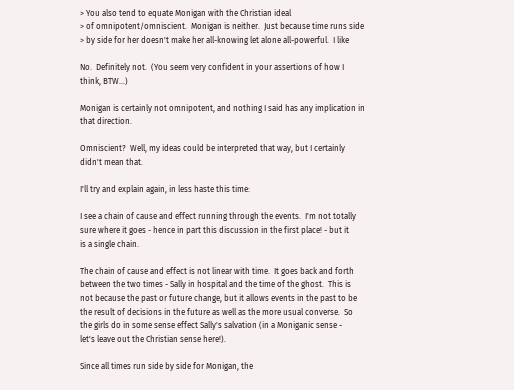> You also tend to equate Monigan with the Christian ideal
> of omnipotent/omniscient.  Monigan is neither.  Just because time runs side
> by side for her doesn't make her all-knowing let alone all-powerful.  I like

No.  Definitely not.  (You seem very confident in your assertions of how I
think, BTW...)

Monigan is certainly not omnipotent, and nothing I said has any implication in
that direction.

Omniscient?  Well, my ideas could be interpreted that way, but I certainly
didn't mean that.

I'll try and explain again, in less haste this time:

I see a chain of cause and effect running through the events.  I'm not totally
sure where it goes - hence in part this discussion in the first place! - but it
is a single chain.

The chain of cause and effect is not linear with time.  It goes back and forth
between the two times - Sally in hospital and the time of the ghost.  This is
not because the past or future change, but it allows events in the past to be
the result of decisions in the future as well as the more usual converse.  So
the girls do in some sense effect Sally's salvation (in a Moniganic sense -
let's leave out the Christian sense here!).

Since all times run side by side for Monigan, the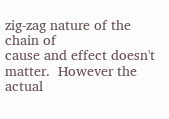zig-zag nature of the chain of
cause and effect doesn't matter.  However the actual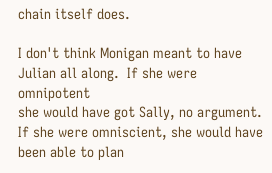chain itself does.

I don't think Monigan meant to have Julian all along.  If she were omnipotent
she would have got Sally, no argument.  If she were omniscient, she would have
been able to plan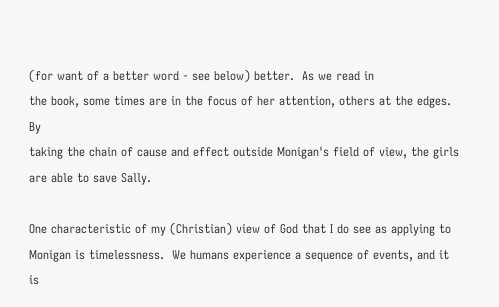(for want of a better word - see below) better.  As we read in
the book, some times are in the focus of her attention, others at the edges.  By
taking the chain of cause and effect outside Monigan's field of view, the girls
are able to save Sally.

One characteristic of my (Christian) view of God that I do see as applying to
Monigan is timelessness.  We humans experience a sequence of events, and it is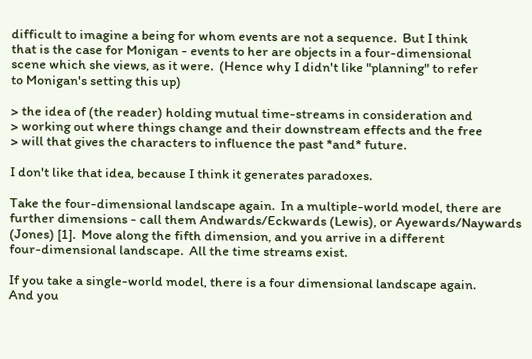difficult to imagine a being for whom events are not a sequence.  But I think
that is the case for Monigan - events to her are objects in a four-dimensional
scene which she views, as it were.  (Hence why I didn't like "planning" to refer
to Monigan's setting this up)

> the idea of (the reader) holding mutual time-streams in consideration and
> working out where things change and their downstream effects and the free
> will that gives the characters to influence the past *and* future.

I don't like that idea, because I think it generates paradoxes.

Take the four-dimensional landscape again.  In a multiple-world model, there are
further dimensions - call them Andwards/Eckwards (Lewis), or Ayewards/Naywards
(Jones) [1].  Move along the fifth dimension, and you arrive in a different
four-dimensional landscape.  All the time streams exist.

If you take a single-world model, there is a four dimensional landscape again.
And you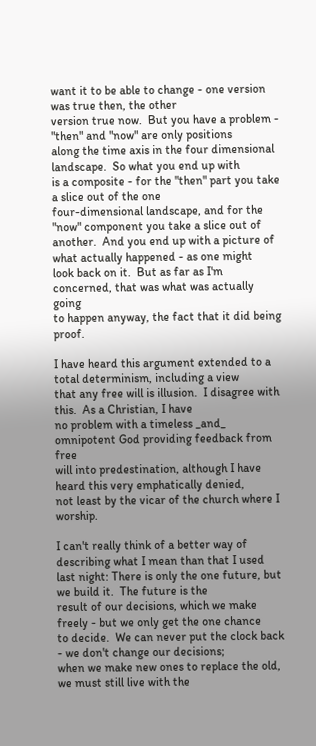want it to be able to change - one version was true then, the other
version true now.  But you have a problem - "then" and "now" are only positions
along the time axis in the four dimensional landscape.  So what you end up with
is a composite - for the "then" part you take a slice out of the one
four-dimensional landscape, and for the "now" component you take a slice out of
another.  And you end up with a picture of what actually happened - as one might
look back on it.  But as far as I'm concerned, that was what was actually going
to happen anyway, the fact that it did being proof.

I have heard this argument extended to a total determinism, including a view
that any free will is illusion.  I disagree with this.  As a Christian, I have
no problem with a timeless _and_ omnipotent God providing feedback from free
will into predestination, although I have heard this very emphatically denied,
not least by the vicar of the church where I worship.

I can't really think of a better way of describing what I mean than that I used
last night: There is only the one future, but we build it.  The future is the
result of our decisions, which we make freely - but we only get the one chance
to decide.  We can never put the clock back - we don't change our decisions;
when we make new ones to replace the old, we must still live with the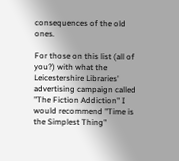consequences of the old ones.

For those on this list (all of you?) with what the Leicestershire Libraries'
advertising campaign called "The Fiction Addiction" I would recommend "Time is
the Simplest Thing"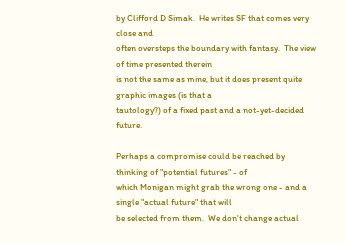by Clifford D Simak.  He writes SF that comes very close and
often oversteps the boundary with fantasy.  The view of time presented therein
is not the same as mine, but it does present quite graphic images (is that a
tautology?) of a fixed past and a not-yet-decided future.

Perhaps a compromise could be reached by thinking of "potential futures" - of
which Monigan might grab the wrong one - and a single "actual future" that will
be selected from them.  We don't change actual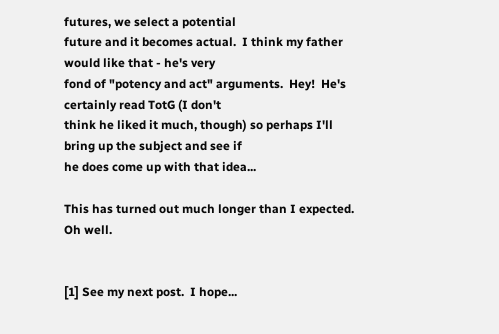futures, we select a potential
future and it becomes actual.  I think my father would like that - he's very
fond of "potency and act" arguments.  Hey!  He's certainly read TotG (I don't
think he liked it much, though) so perhaps I'll bring up the subject and see if
he does come up with that idea...

This has turned out much longer than I expected.  Oh well.


[1] See my next post.  I hope...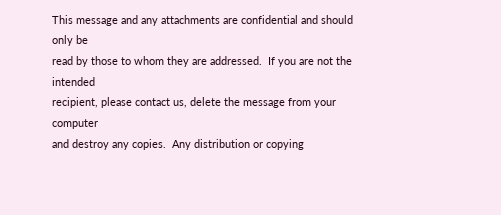This message and any attachments are confidential and should only be
read by those to whom they are addressed.  If you are not the intended
recipient, please contact us, delete the message from your computer
and destroy any copies.  Any distribution or copying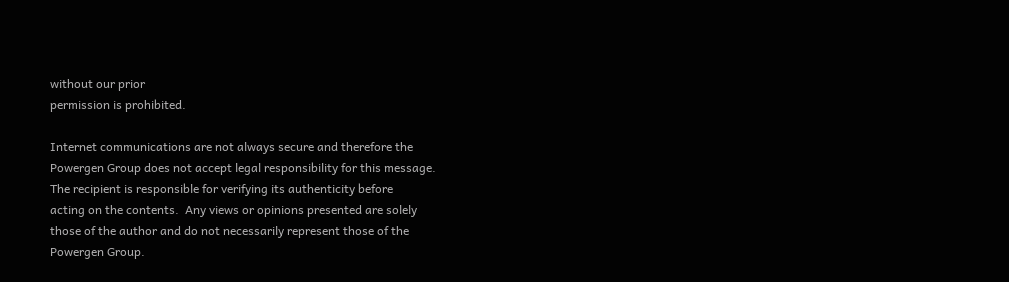without our prior
permission is prohibited.

Internet communications are not always secure and therefore the
Powergen Group does not accept legal responsibility for this message.
The recipient is responsible for verifying its authenticity before
acting on the contents.  Any views or opinions presented are solely
those of the author and do not necessarily represent those of the
Powergen Group.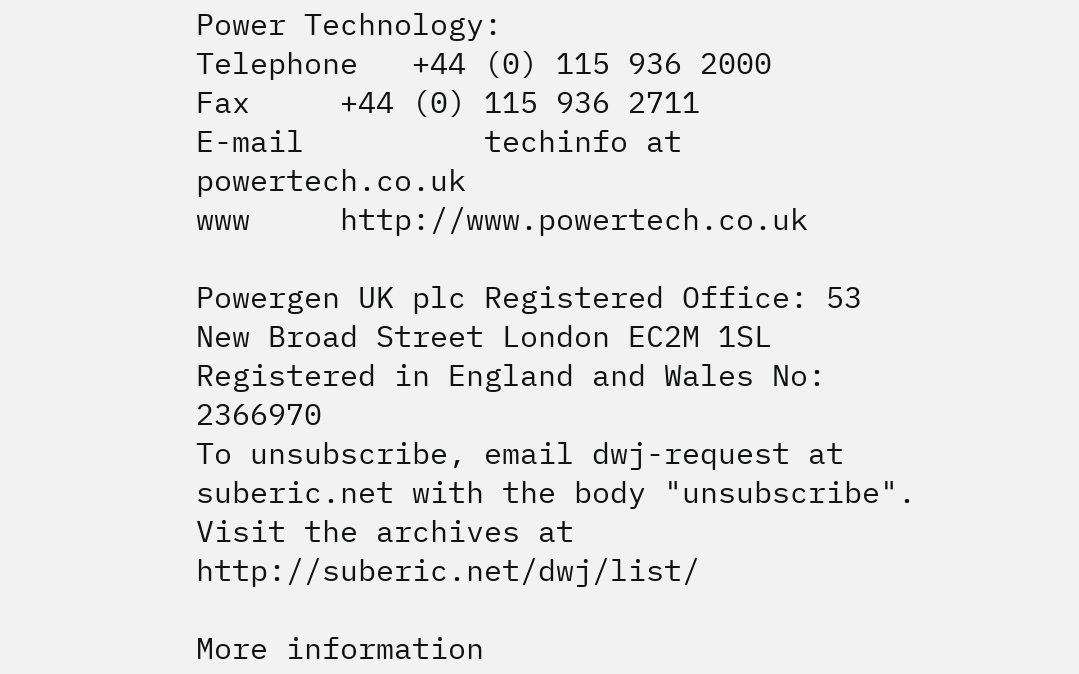Power Technology:
Telephone   +44 (0) 115 936 2000
Fax     +44 (0) 115 936 2711
E-mail          techinfo at powertech.co.uk
www     http://www.powertech.co.uk

Powergen UK plc Registered Office: 53 New Broad Street London EC2M 1SL
Registered in England and Wales No: 2366970
To unsubscribe, email dwj-request at suberic.net with the body "unsubscribe".
Visit the archives at http://suberic.net/dwj/list/

More information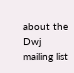about the Dwj mailing list